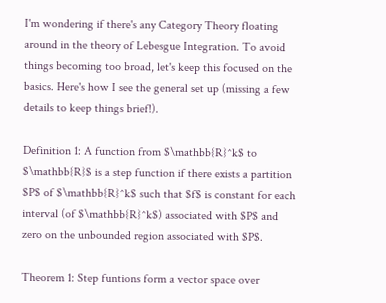I'm wondering if there's any Category Theory floating around in the theory of Lebesgue Integration. To avoid things becoming too broad, let's keep this focused on the basics. Here's how I see the general set up (missing a few details to keep things brief!).

Definition 1: A function from $\mathbb{R}^k$ to $\mathbb{R}$ is a step function if there exists a partition $P$ of $\mathbb{R}^k$ such that $f$ is constant for each interval (of $\mathbb{R}^k$) associated with $P$ and zero on the unbounded region associated with $P$.

Theorem 1: Step funtions form a vector space over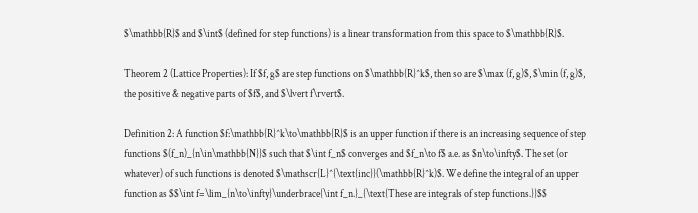$\mathbb{R}$ and $\int$ (defined for step functions) is a linear transformation from this space to $\mathbb{R}$.

Theorem 2 (Lattice Properties): If $f, g$ are step functions on $\mathbb{R}^k$, then so are $\max (f, g)$, $\min (f, g)$, the positive & negative parts of $f$, and $\lvert f\rvert$.

Definition 2: A function $f:\mathbb{R}^k\to\mathbb{R}$ is an upper function if there is an increasing sequence of step functions $(f_n)_{n\in\mathbb{N}}$ such that $\int f_n$ converges and $f_n\to f$ a.e. as $n\to\infty$. The set (or whatever) of such functions is denoted $\mathscr{L}^{\text{inc}}(\mathbb{R}^k)$. We define the integral of an upper function as $$\int f=\lim_{n\to\infty}\underbrace{\int f_n.}_{\text{These are integrals of step functions.}}$$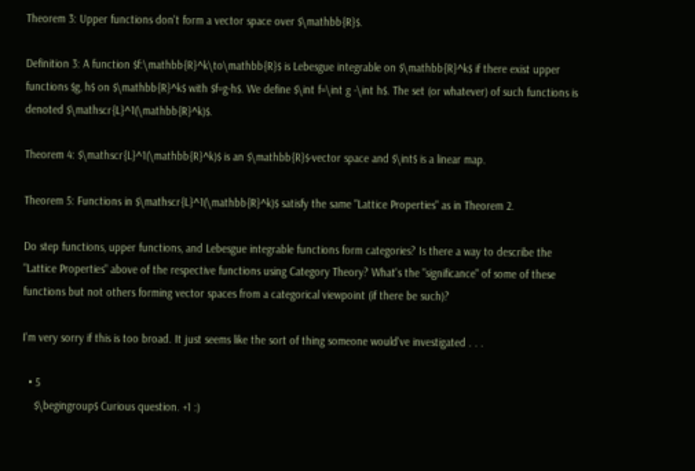Theorem 3: Upper functions don't form a vector space over $\mathbb{R}$.

Definition 3: A function $f:\mathbb{R}^k\to\mathbb{R}$ is Lebesgue integrable on $\mathbb{R}^k$ if there exist upper functions $g, h$ on $\mathbb{R}^k$ with $f=g-h$. We define $\int f=\int g -\int h$. The set (or whatever) of such functions is denoted $\mathscr{L}^1(\mathbb{R}^k)$.

Theorem 4: $\mathscr{L}^1(\mathbb{R}^k)$ is an $\mathbb{R}$-vector space and $\int$ is a linear map.

Theorem 5: Functions in $\mathscr{L}^1(\mathbb{R}^k)$ satisfy the same "Lattice Properties" as in Theorem 2.

Do step functions, upper functions, and Lebesgue integrable functions form categories? Is there a way to describe the "Lattice Properties" above of the respective functions using Category Theory? What's the "significance" of some of these functions but not others forming vector spaces from a categorical viewpoint (if there be such)?

I'm very sorry if this is too broad. It just seems like the sort of thing someone would've investigated . . .

  • 5
    $\begingroup$ Curious question. +1 :)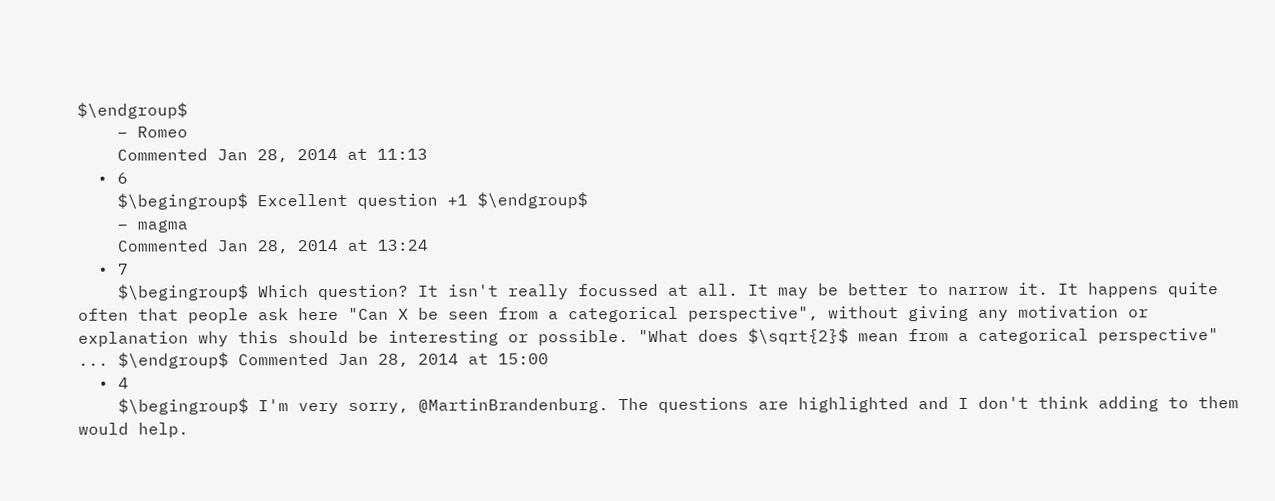$\endgroup$
    – Romeo
    Commented Jan 28, 2014 at 11:13
  • 6
    $\begingroup$ Excellent question +1 $\endgroup$
    – magma
    Commented Jan 28, 2014 at 13:24
  • 7
    $\begingroup$ Which question? It isn't really focussed at all. It may be better to narrow it. It happens quite often that people ask here "Can X be seen from a categorical perspective", without giving any motivation or explanation why this should be interesting or possible. "What does $\sqrt{2}$ mean from a categorical perspective" ... $\endgroup$ Commented Jan 28, 2014 at 15:00
  • 4
    $\begingroup$ I'm very sorry, @MartinBrandenburg. The questions are highlighted and I don't think adding to them would help.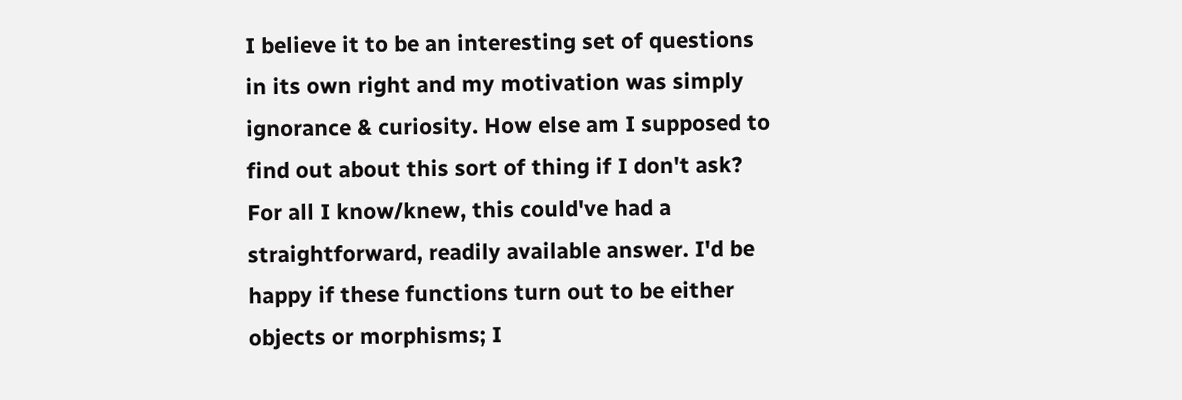I believe it to be an interesting set of questions in its own right and my motivation was simply ignorance & curiosity. How else am I supposed to find out about this sort of thing if I don't ask? For all I know/knew, this could've had a straightforward, readily available answer. I'd be happy if these functions turn out to be either objects or morphisms; I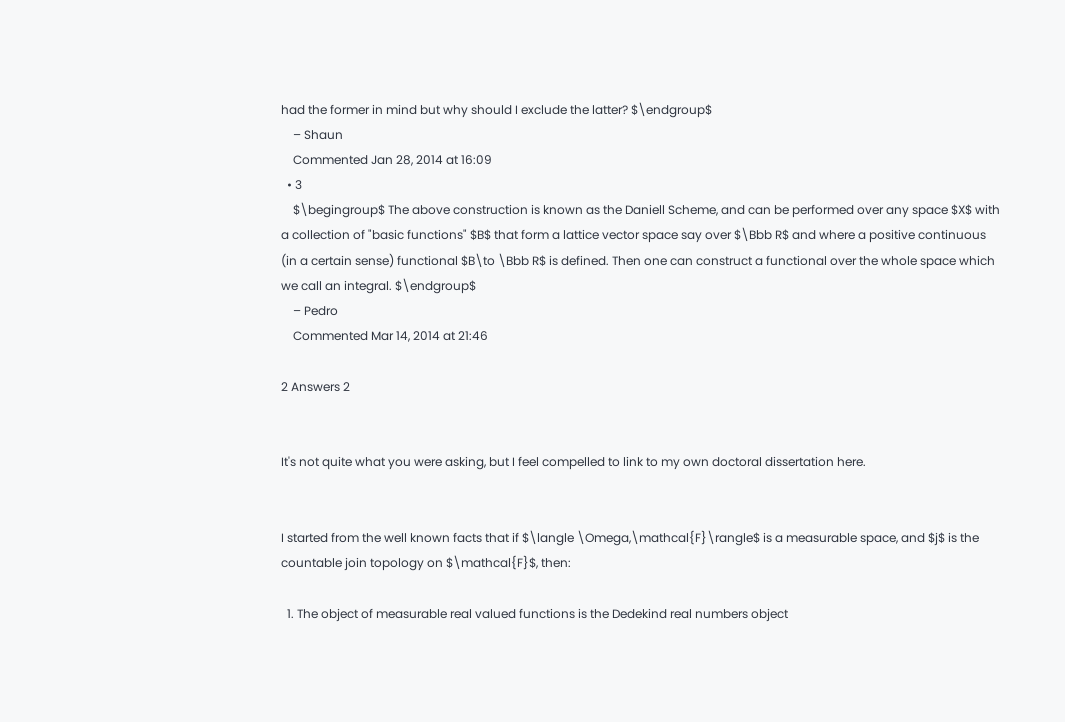had the former in mind but why should I exclude the latter? $\endgroup$
    – Shaun
    Commented Jan 28, 2014 at 16:09
  • 3
    $\begingroup$ The above construction is known as the Daniell Scheme, and can be performed over any space $X$ with a collection of "basic functions" $B$ that form a lattice vector space say over $\Bbb R$ and where a positive continuous (in a certain sense) functional $B\to \Bbb R$ is defined. Then one can construct a functional over the whole space which we call an integral. $\endgroup$
    – Pedro
    Commented Mar 14, 2014 at 21:46

2 Answers 2


It's not quite what you were asking, but I feel compelled to link to my own doctoral dissertation here.


I started from the well known facts that if $\langle \Omega,\mathcal{F}\rangle$ is a measurable space, and $j$ is the countable join topology on $\mathcal{F}$, then:

  1. The object of measurable real valued functions is the Dedekind real numbers object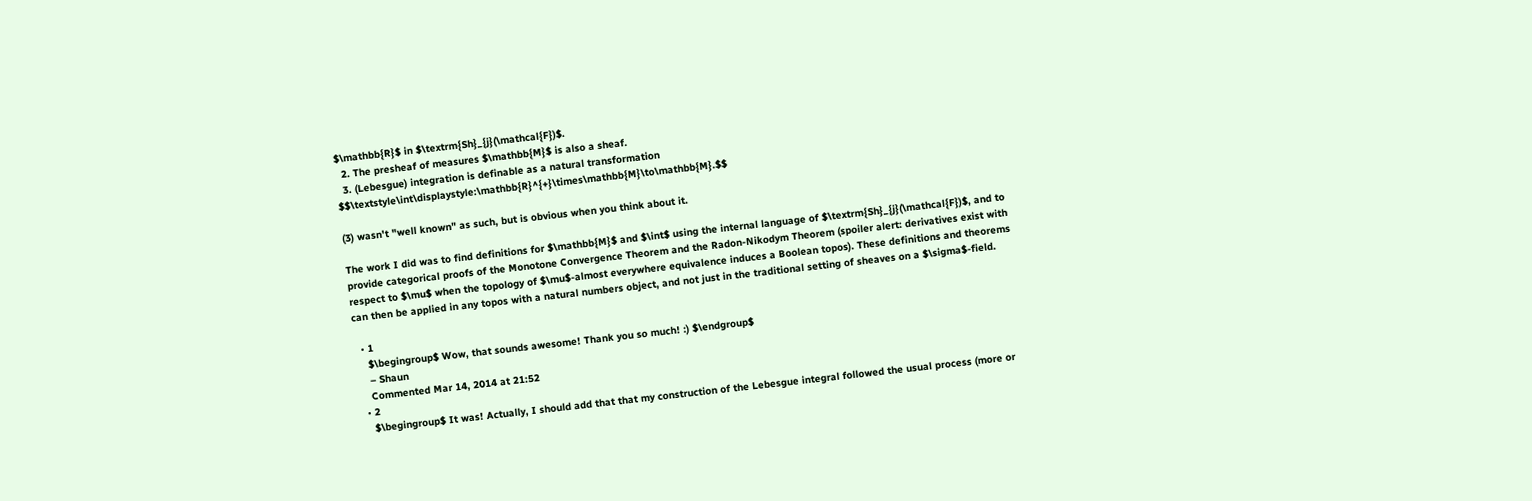$\mathbb{R}$ in $\textrm{Sh}_{j}(\mathcal{F})$.
  2. The presheaf of measures $\mathbb{M}$ is also a sheaf.
  3. (Lebesgue) integration is definable as a natural transformation $$\textstyle\int\displaystyle:\mathbb{R}^{+}\times\mathbb{M}\to\mathbb{M}.$$

(3) wasn't "well known" as such, but is obvious when you think about it.

The work I did was to find definitions for $\mathbb{M}$ and $\int$ using the internal language of $\textrm{Sh}_{j}(\mathcal{F})$, and to provide categorical proofs of the Monotone Convergence Theorem and the Radon-Nikodym Theorem (spoiler alert: derivatives exist with respect to $\mu$ when the topology of $\mu$-almost everywhere equivalence induces a Boolean topos). These definitions and theorems can then be applied in any topos with a natural numbers object, and not just in the traditional setting of sheaves on a $\sigma$-field.

  • 1
    $\begingroup$ Wow, that sounds awesome! Thank you so much! :) $\endgroup$
    – Shaun
    Commented Mar 14, 2014 at 21:52
  • 2
    $\begingroup$ It was! Actually, I should add that that my construction of the Lebesgue integral followed the usual process (more or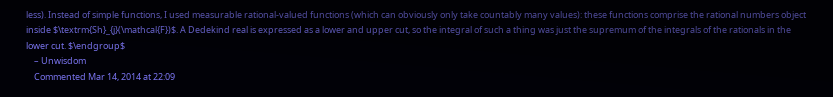less). Instead of simple functions, I used measurable rational-valued functions (which can obviously only take countably many values): these functions comprise the rational numbers object inside $\textrm{Sh}_{j}(\mathcal{F})$. A Dedekind real is expressed as a lower and upper cut, so the integral of such a thing was just the supremum of the integrals of the rationals in the lower cut. $\endgroup$
    – Unwisdom
    Commented Mar 14, 2014 at 22:09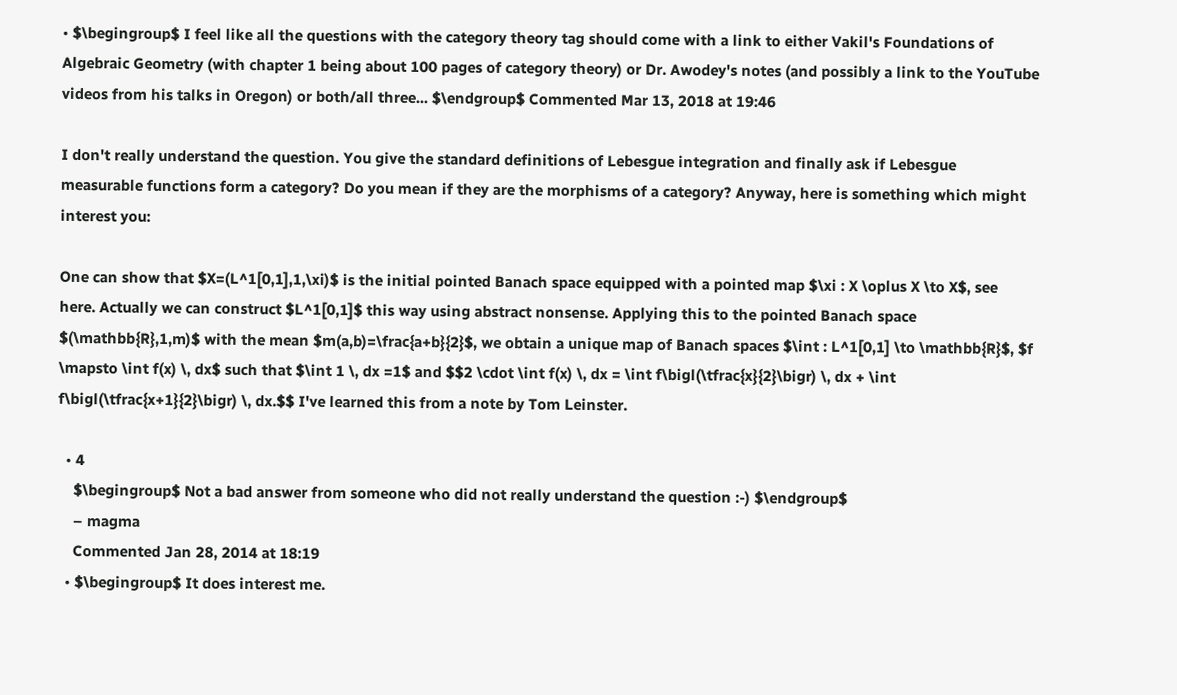• $\begingroup$ I feel like all the questions with the category theory tag should come with a link to either Vakil's Foundations of Algebraic Geometry (with chapter 1 being about 100 pages of category theory) or Dr. Awodey's notes (and possibly a link to the YouTube videos from his talks in Oregon) or both/all three... $\endgroup$ Commented Mar 13, 2018 at 19:46

I don't really understand the question. You give the standard definitions of Lebesgue integration and finally ask if Lebesgue measurable functions form a category? Do you mean if they are the morphisms of a category? Anyway, here is something which might interest you:

One can show that $X=(L^1[0,1],1,\xi)$ is the initial pointed Banach space equipped with a pointed map $\xi : X \oplus X \to X$, see here. Actually we can construct $L^1[0,1]$ this way using abstract nonsense. Applying this to the pointed Banach space $(\mathbb{R},1,m)$ with the mean $m(a,b)=\frac{a+b}{2}$, we obtain a unique map of Banach spaces $\int : L^1[0,1] \to \mathbb{R}$, $f \mapsto \int f(x) \, dx$ such that $\int 1 \, dx =1$ and $$2 \cdot \int f(x) \, dx = \int f\bigl(\tfrac{x}{2}\bigr) \, dx + \int f\bigl(\tfrac{x+1}{2}\bigr) \, dx.$$ I've learned this from a note by Tom Leinster.

  • 4
    $\begingroup$ Not a bad answer from someone who did not really understand the question :-) $\endgroup$
    – magma
    Commented Jan 28, 2014 at 18:19
  • $\begingroup$ It does interest me.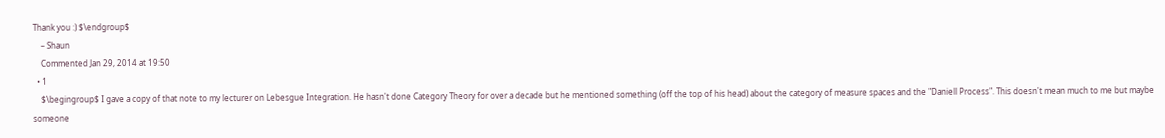Thank you :) $\endgroup$
    – Shaun
    Commented Jan 29, 2014 at 19:50
  • 1
    $\begingroup$ I gave a copy of that note to my lecturer on Lebesgue Integration. He hasn't done Category Theory for over a decade but he mentioned something (off the top of his head) about the category of measure spaces and the "Daniell Process". This doesn't mean much to me but maybe someone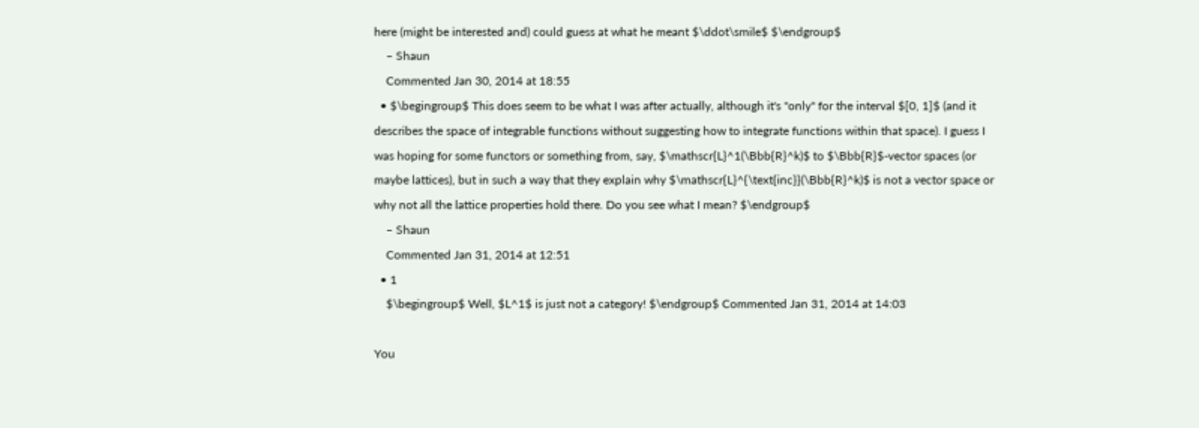here (might be interested and) could guess at what he meant $\ddot\smile$ $\endgroup$
    – Shaun
    Commented Jan 30, 2014 at 18:55
  • $\begingroup$ This does seem to be what I was after actually, although it's "only" for the interval $[0, 1]$ (and it describes the space of integrable functions without suggesting how to integrate functions within that space). I guess I was hoping for some functors or something from, say, $\mathscr{L}^1(\Bbb{R}^k)$ to $\Bbb{R}$-vector spaces (or maybe lattices), but in such a way that they explain why $\mathscr{L}^{\text{inc}}(\Bbb{R}^k)$ is not a vector space or why not all the lattice properties hold there. Do you see what I mean? $\endgroup$
    – Shaun
    Commented Jan 31, 2014 at 12:51
  • 1
    $\begingroup$ Well, $L^1$ is just not a category! $\endgroup$ Commented Jan 31, 2014 at 14:03

You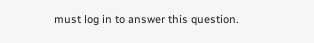must log in to answer this question.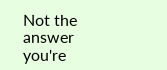Not the answer you're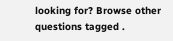looking for? Browse other questions tagged .